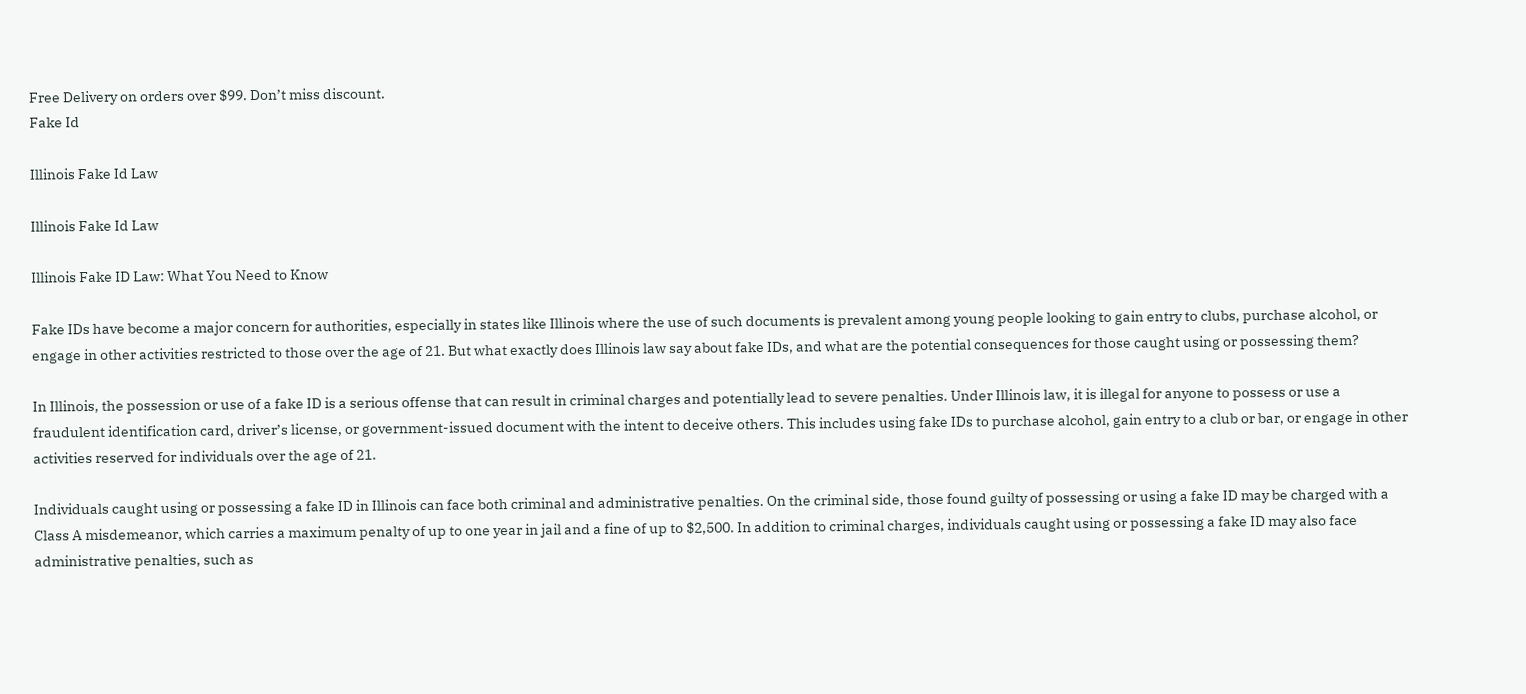Free Delivery on orders over $99. Don’t miss discount.
Fake Id

Illinois Fake Id Law

Illinois Fake Id Law

Illinois Fake ID Law: What You Need to Know

Fake IDs have become a major concern for authorities, especially in states like Illinois where the use of such documents is prevalent among young people looking to gain entry to clubs, purchase alcohol, or engage in other activities restricted to those over the age of 21. But what exactly does Illinois law say about fake IDs, and what are the potential consequences for those caught using or possessing them?

In Illinois, the possession or use of a fake ID is a serious offense that can result in criminal charges and potentially lead to severe penalties. Under Illinois law, it is illegal for anyone to possess or use a fraudulent identification card, driver’s license, or government-issued document with the intent to deceive others. This includes using fake IDs to purchase alcohol, gain entry to a club or bar, or engage in other activities reserved for individuals over the age of 21.

Individuals caught using or possessing a fake ID in Illinois can face both criminal and administrative penalties. On the criminal side, those found guilty of possessing or using a fake ID may be charged with a Class A misdemeanor, which carries a maximum penalty of up to one year in jail and a fine of up to $2,500. In addition to criminal charges, individuals caught using or possessing a fake ID may also face administrative penalties, such as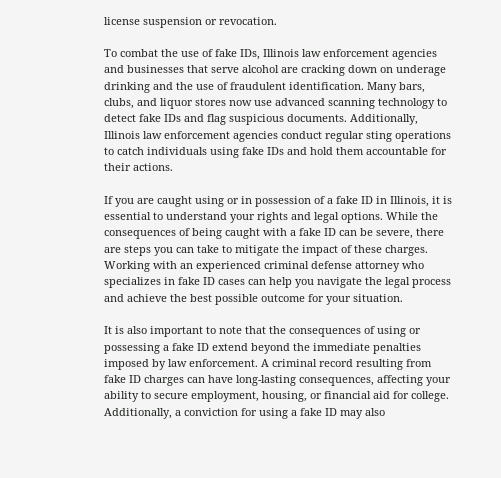license suspension or revocation.

To combat the use of fake IDs, Illinois law enforcement agencies and businesses that serve alcohol are cracking down on underage drinking and the use of fraudulent identification. Many bars, clubs, and liquor stores now use advanced scanning technology to detect fake IDs and flag suspicious documents. Additionally, Illinois law enforcement agencies conduct regular sting operations to catch individuals using fake IDs and hold them accountable for their actions.

If you are caught using or in possession of a fake ID in Illinois, it is essential to understand your rights and legal options. While the consequences of being caught with a fake ID can be severe, there are steps you can take to mitigate the impact of these charges. Working with an experienced criminal defense attorney who specializes in fake ID cases can help you navigate the legal process and achieve the best possible outcome for your situation.

It is also important to note that the consequences of using or possessing a fake ID extend beyond the immediate penalties imposed by law enforcement. A criminal record resulting from fake ID charges can have long-lasting consequences, affecting your ability to secure employment, housing, or financial aid for college. Additionally, a conviction for using a fake ID may also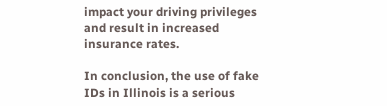impact your driving privileges and result in increased insurance rates.

In conclusion, the use of fake IDs in Illinois is a serious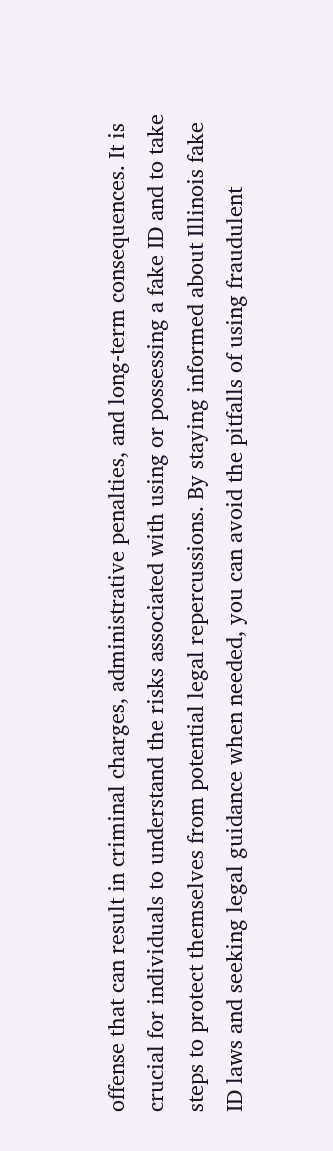offense that can result in criminal charges, administrative penalties, and long-term consequences. It is crucial for individuals to understand the risks associated with using or possessing a fake ID and to take steps to protect themselves from potential legal repercussions. By staying informed about Illinois fake ID laws and seeking legal guidance when needed, you can avoid the pitfalls of using fraudulent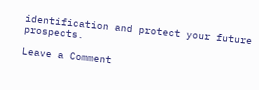identification and protect your future prospects.

Leave a Comment